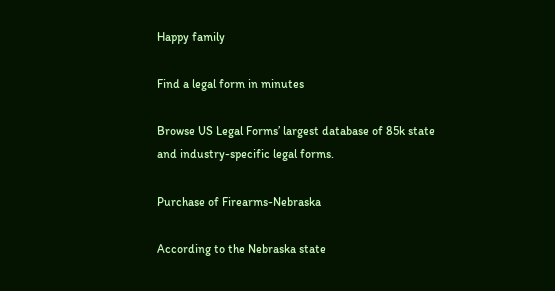Happy family

Find a legal form in minutes

Browse US Legal Forms’ largest database of 85k state and industry-specific legal forms.

Purchase of Firearms-Nebraska

According to the Nebraska state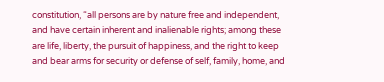constitution, “all persons are by nature free and independent, and have certain inherent and inalienable rights; among these are life, liberty, the pursuit of happiness, and the right to keep and bear arms for security or defense of self, family, home, and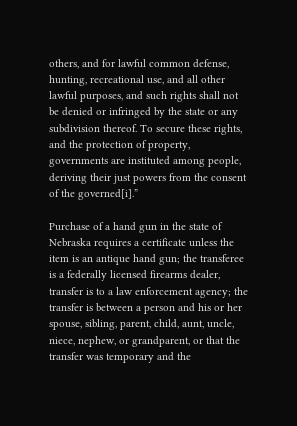others, and for lawful common defense, hunting, recreational use, and all other lawful purposes, and such rights shall not be denied or infringed by the state or any subdivision thereof. To secure these rights, and the protection of property, governments are instituted among people, deriving their just powers from the consent of the governed[i].”

Purchase of a hand gun in the state of Nebraska requires a certificate unless the item is an antique hand gun; the transferee is a federally licensed firearms dealer, transfer is to a law enforcement agency; the transfer is between a person and his or her spouse, sibling, parent, child, aunt, uncle, niece, nephew, or grandparent, or that the transfer was temporary and the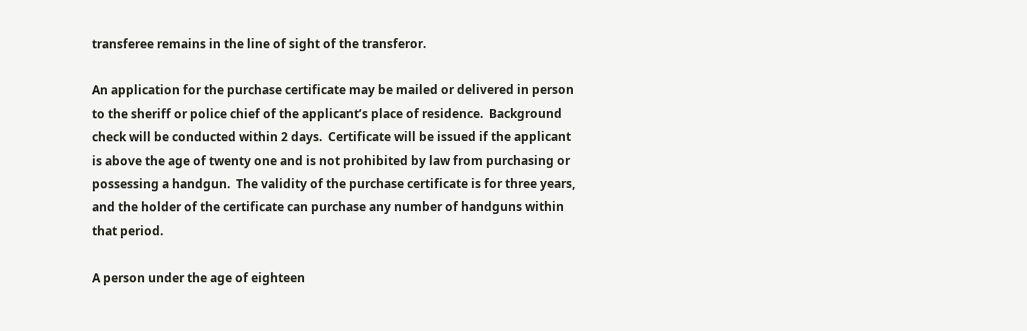transferee remains in the line of sight of the transferor.

An application for the purchase certificate may be mailed or delivered in person to the sheriff or police chief of the applicant’s place of residence.  Background check will be conducted within 2 days.  Certificate will be issued if the applicant is above the age of twenty one and is not prohibited by law from purchasing or possessing a handgun.  The validity of the purchase certificate is for three years, and the holder of the certificate can purchase any number of handguns within that period.

A person under the age of eighteen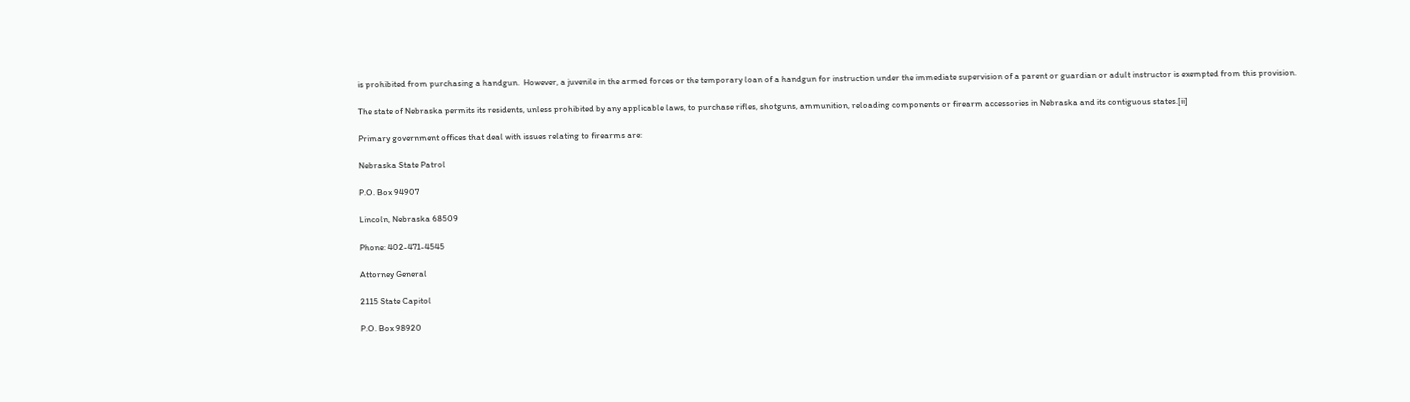is prohibited from purchasing a handgun.  However, a juvenile in the armed forces or the temporary loan of a handgun for instruction under the immediate supervision of a parent or guardian or adult instructor is exempted from this provision.

The state of Nebraska permits its residents, unless prohibited by any applicable laws, to purchase rifles, shotguns, ammunition, reloading components or firearm accessories in Nebraska and its contiguous states.[ii]

Primary government offices that deal with issues relating to firearms are:

Nebraska State Patrol

P.O. Box 94907

Lincoln, Nebraska 68509

Phone: 402-471-4545

Attorney General

2115 State Capitol

P.O. Box 98920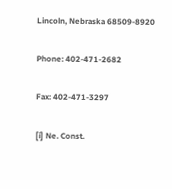Lincoln, Nebraska 68509-8920

Phone: 402-471-2682

Fax: 402-471-3297

[i] Ne. Const.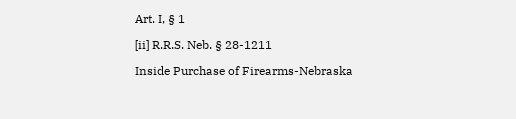Art. I, § 1

[ii] R.R.S. Neb. § 28-1211

Inside Purchase of Firearms-Nebraska